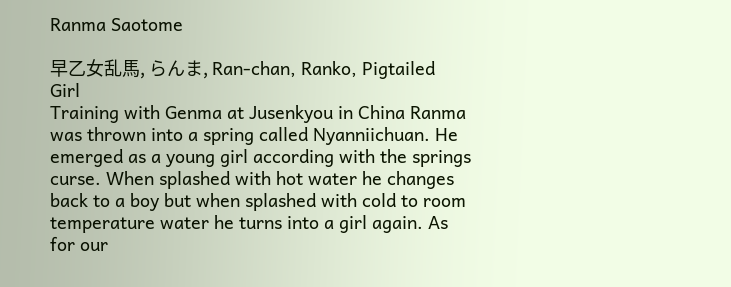Ranma Saotome

早乙女乱馬, らんま, Ran-chan, Ranko, Pigtailed Girl
Training with Genma at Jusenkyou in China Ranma was thrown into a spring called Nyanniichuan. He emerged as a young girl according with the springs curse. When splashed with hot water he changes back to a boy but when splashed with cold to room temperature water he turns into a girl again. As for our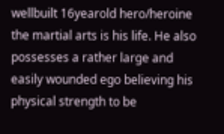wellbuilt 16yearold hero/heroine the martial arts is his life. He also possesses a rather large and easily wounded ego believing his physical strength to be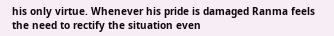his only virtue. Whenever his pride is damaged Ranma feels the need to rectify the situation even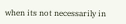when its not necessarily in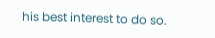his best interest to do so.